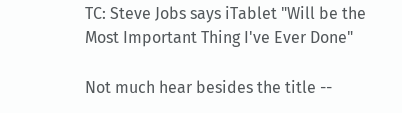TC: Steve Jobs says iTablet "Will be the Most Important Thing I've Ever Done"

Not much hear besides the title --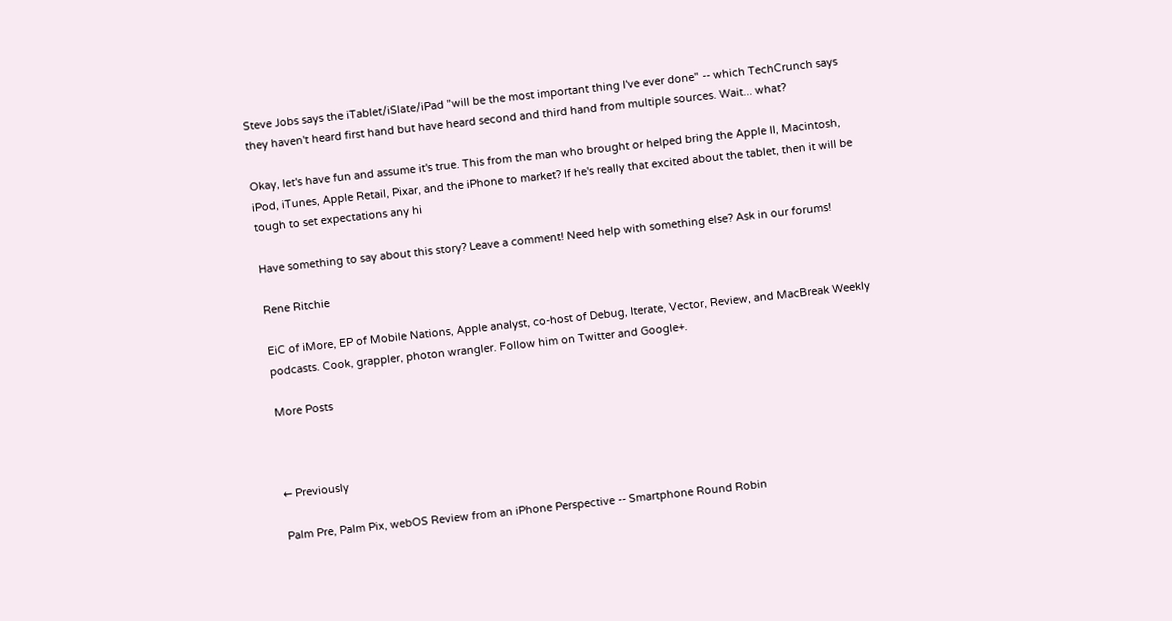Steve Jobs says the iTablet/iSlate/iPad "will be the most important thing I've ever done" -- which TechCrunch says they haven't heard first hand but have heard second and third hand from multiple sources. Wait... what?

Okay, let's have fun and assume it's true. This from the man who brought or helped bring the Apple II, Macintosh, iPod, iTunes, Apple Retail, Pixar, and the iPhone to market? If he's really that excited about the tablet, then it will be tough to set expectations any hi

Have something to say about this story? Leave a comment! Need help with something else? Ask in our forums!

Rene Ritchie

EiC of iMore, EP of Mobile Nations, Apple analyst, co-host of Debug, Iterate, Vector, Review, and MacBreak Weekly podcasts. Cook, grappler, photon wrangler. Follow him on Twitter and Google+.

More Posts



← Previously

Palm Pre, Palm Pix, webOS Review from an iPhone Perspective -- Smartphone Round Robin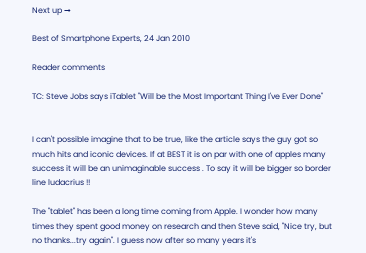Next up →

Best of Smartphone Experts, 24 Jan 2010

Reader comments

TC: Steve Jobs says iTablet "Will be the Most Important Thing I've Ever Done"


I can't possible imagine that to be true, like the article says the guy got so much hits and iconic devices. If at BEST it is on par with one of apples many success it will be an unimaginable success . To say it will be bigger so border line ludacrius !!

The "tablet" has been a long time coming from Apple. I wonder how many times they spent good money on research and then Steve said, "Nice try, but no thanks...try again". I guess now after so many years it's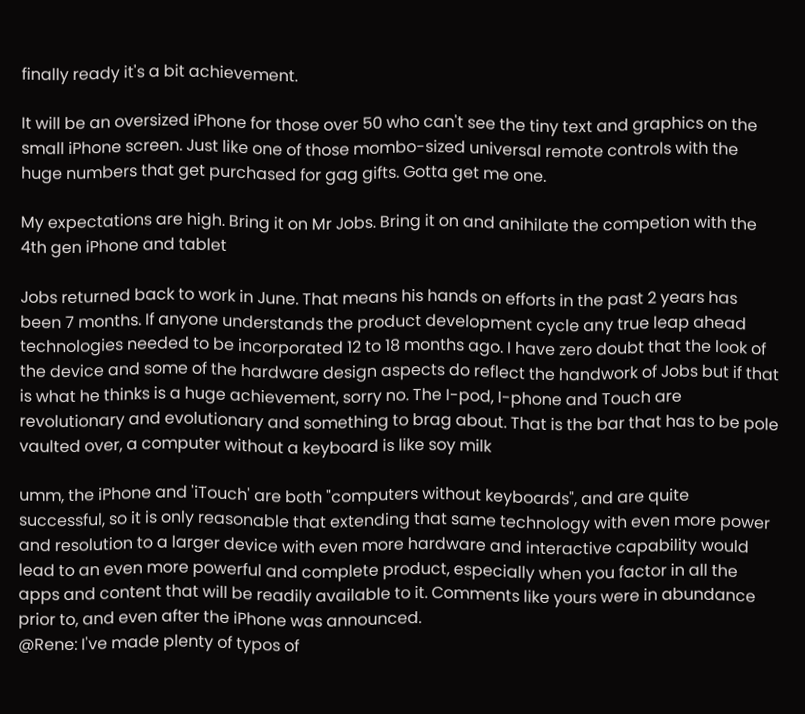finally ready it's a bit achievement.

It will be an oversized iPhone for those over 50 who can't see the tiny text and graphics on the small iPhone screen. Just like one of those mombo-sized universal remote controls with the huge numbers that get purchased for gag gifts. Gotta get me one.

My expectations are high. Bring it on Mr Jobs. Bring it on and anihilate the competion with the 4th gen iPhone and tablet

Jobs returned back to work in June. That means his hands on efforts in the past 2 years has been 7 months. If anyone understands the product development cycle any true leap ahead technologies needed to be incorporated 12 to 18 months ago. I have zero doubt that the look of the device and some of the hardware design aspects do reflect the handwork of Jobs but if that is what he thinks is a huge achievement, sorry no. The I-pod, I-phone and Touch are revolutionary and evolutionary and something to brag about. That is the bar that has to be pole vaulted over, a computer without a keyboard is like soy milk

umm, the iPhone and 'iTouch' are both "computers without keyboards", and are quite successful, so it is only reasonable that extending that same technology with even more power and resolution to a larger device with even more hardware and interactive capability would lead to an even more powerful and complete product, especially when you factor in all the apps and content that will be readily available to it. Comments like yours were in abundance prior to, and even after the iPhone was announced.
@Rene: I've made plenty of typos of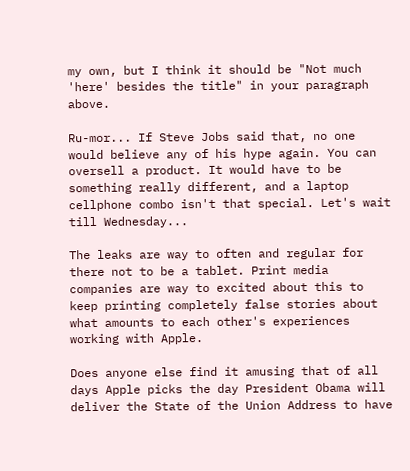my own, but I think it should be "Not much 'here' besides the title" in your paragraph above.

Ru-mor... If Steve Jobs said that, no one would believe any of his hype again. You can oversell a product. It would have to be something really different, and a laptop cellphone combo isn't that special. Let's wait till Wednesday...

The leaks are way to often and regular for there not to be a tablet. Print media companies are way to excited about this to keep printing completely false stories about what amounts to each other's experiences working with Apple.

Does anyone else find it amusing that of all days Apple picks the day President Obama will deliver the State of the Union Address to have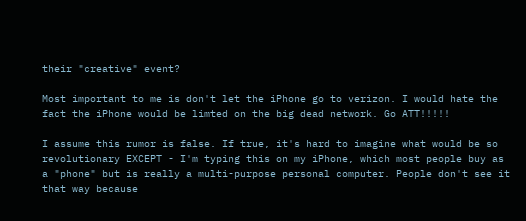their "creative" event?

Most important to me is don't let the iPhone go to verizon. I would hate the fact the iPhone would be limted on the big dead network. Go ATT!!!!!

I assume this rumor is false. If true, it's hard to imagine what would be so revolutionary EXCEPT - I'm typing this on my iPhone, which most people buy as a "phone" but is really a multi-purpose personal computer. People don't see it that way because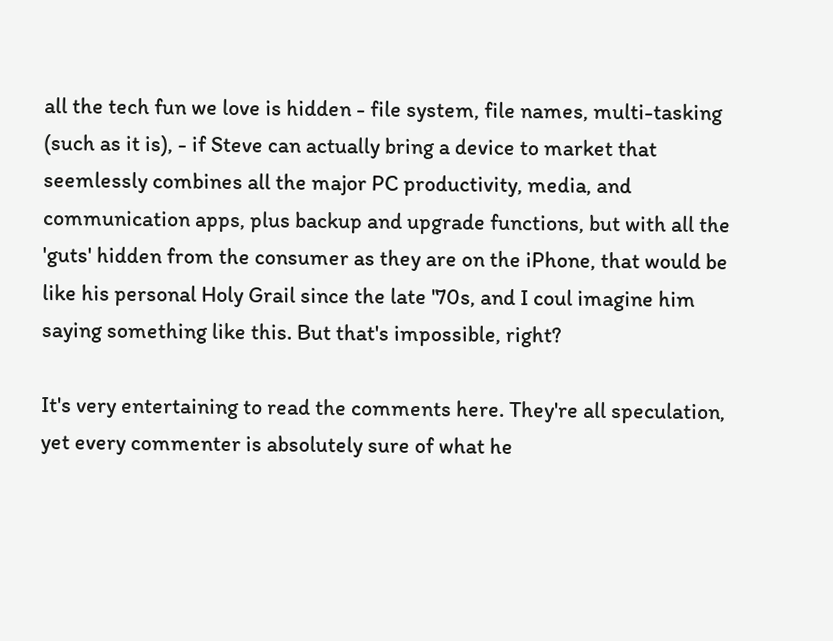all the tech fun we love is hidden - file system, file names, multi-tasking (such as it is), - if Steve can actually bring a device to market that seemlessly combines all the major PC productivity, media, and communication apps, plus backup and upgrade functions, but with all the 'guts' hidden from the consumer as they are on the iPhone, that would be like his personal Holy Grail since the late '70s, and I coul imagine him saying something like this. But that's impossible, right?

It's very entertaining to read the comments here. They're all speculation, yet every commenter is absolutely sure of what he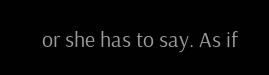or she has to say. As if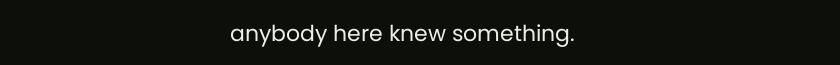anybody here knew something.